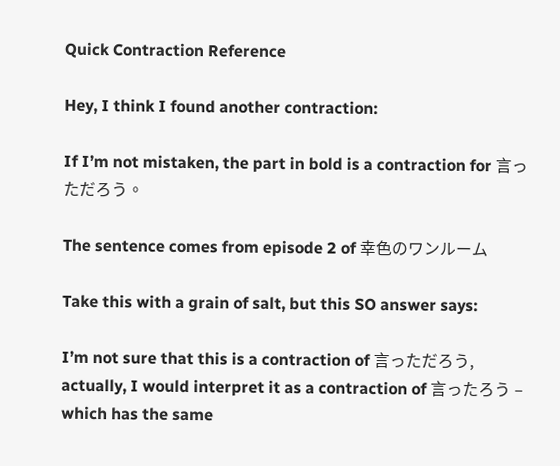Quick Contraction Reference

Hey, I think I found another contraction:

If I’m not mistaken, the part in bold is a contraction for 言っただろう。

The sentence comes from episode 2 of 幸色のワンルーム

Take this with a grain of salt, but this SO answer says:

I’m not sure that this is a contraction of 言っただろう, actually, I would interpret it as a contraction of 言ったろう – which has the same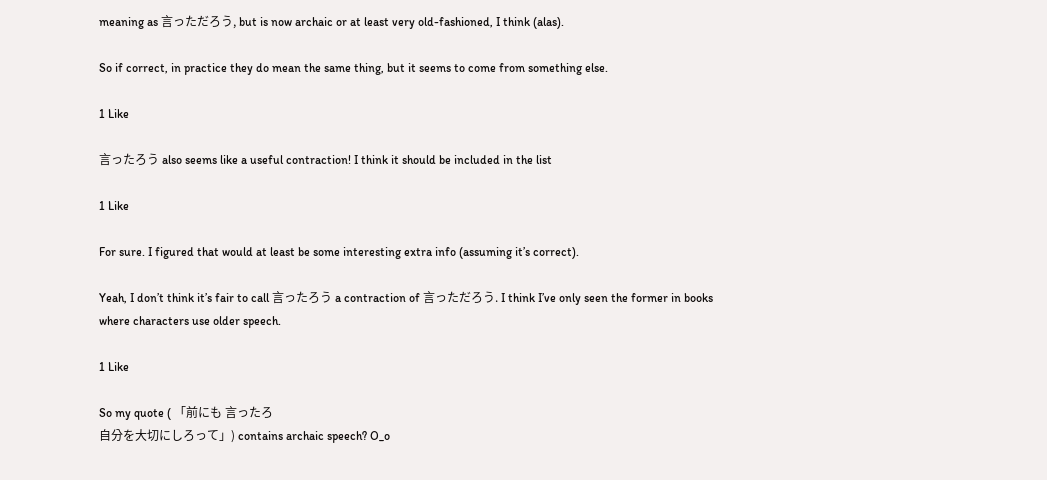meaning as 言っただろう, but is now archaic or at least very old-fashioned, I think (alas).

So if correct, in practice they do mean the same thing, but it seems to come from something else.

1 Like

言ったろう also seems like a useful contraction! I think it should be included in the list

1 Like

For sure. I figured that would at least be some interesting extra info (assuming it’s correct).

Yeah, I don’t think it’s fair to call 言ったろう a contraction of 言っただろう. I think I’ve only seen the former in books where characters use older speech.

1 Like

So my quote ( 「前にも 言ったろ
自分を大切にしろって」) contains archaic speech? O_o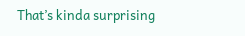That’s kinda surprising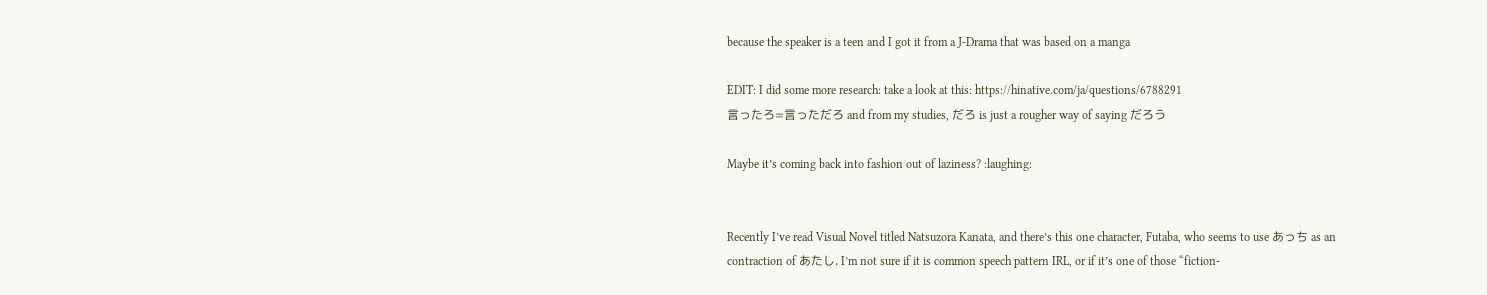because the speaker is a teen and I got it from a J-Drama that was based on a manga

EDIT: I did some more research: take a look at this: https://hinative.com/ja/questions/6788291
言ったろ=言っただろ and from my studies, だろ is just a rougher way of saying だろう

Maybe it’s coming back into fashion out of laziness? :laughing:


Recently I’ve read Visual Novel titled Natsuzora Kanata, and there’s this one character, Futaba, who seems to use あっち as an contraction of あたし. I’m not sure if it is common speech pattern IRL, or if it’s one of those “fiction-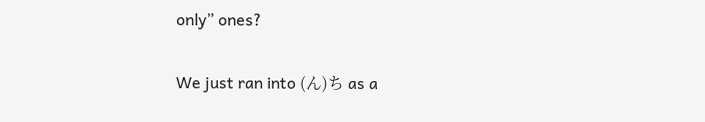only” ones?

We just ran into (ん)ち as a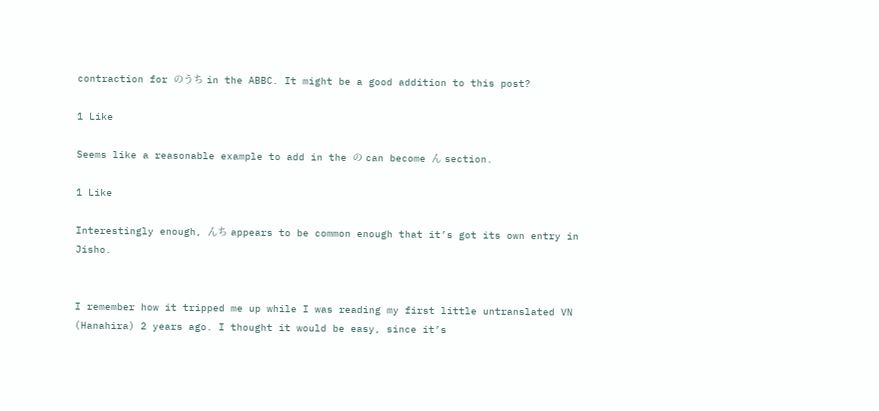contraction for のうち in the ABBC. It might be a good addition to this post?

1 Like

Seems like a reasonable example to add in the の can become ん section.

1 Like

Interestingly enough, んち appears to be common enough that it’s got its own entry in Jisho.


I remember how it tripped me up while I was reading my first little untranslated VN (Hanahira) 2 years ago. I thought it would be easy, since it’s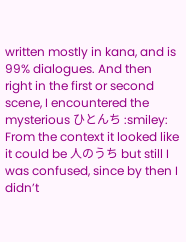written mostly in kana, and is 99% dialogues. And then right in the first or second scene, I encountered the mysterious ひとんち :smiley: From the context it looked like it could be 人のうち but still I was confused, since by then I didn’t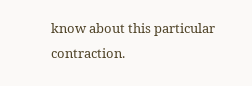know about this particular contraction.